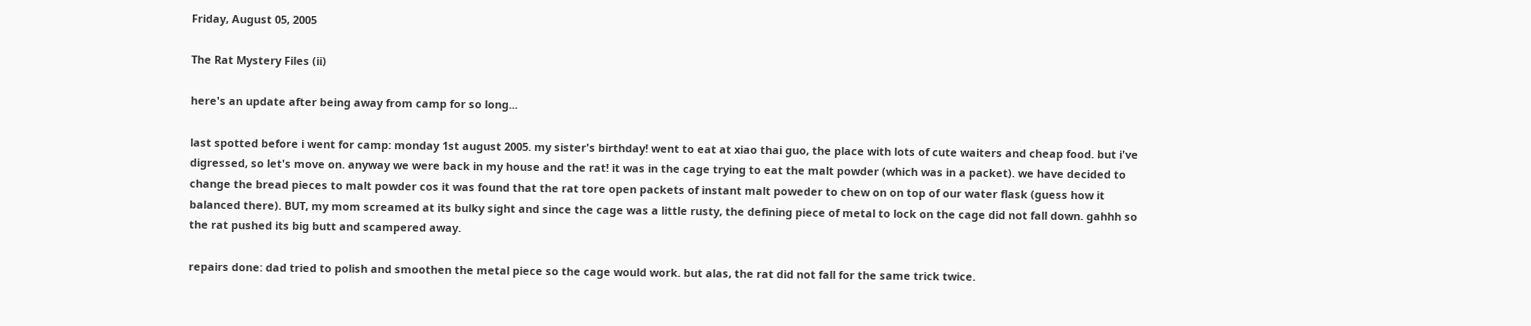Friday, August 05, 2005

The Rat Mystery Files (ii)

here's an update after being away from camp for so long...

last spotted before i went for camp: monday 1st august 2005. my sister's birthday! went to eat at xiao thai guo, the place with lots of cute waiters and cheap food. but i've digressed, so let's move on. anyway we were back in my house and the rat! it was in the cage trying to eat the malt powder (which was in a packet). we have decided to change the bread pieces to malt powder cos it was found that the rat tore open packets of instant malt poweder to chew on on top of our water flask (guess how it balanced there). BUT, my mom screamed at its bulky sight and since the cage was a little rusty, the defining piece of metal to lock on the cage did not fall down. gahhh so the rat pushed its big butt and scampered away.

repairs done: dad tried to polish and smoothen the metal piece so the cage would work. but alas, the rat did not fall for the same trick twice.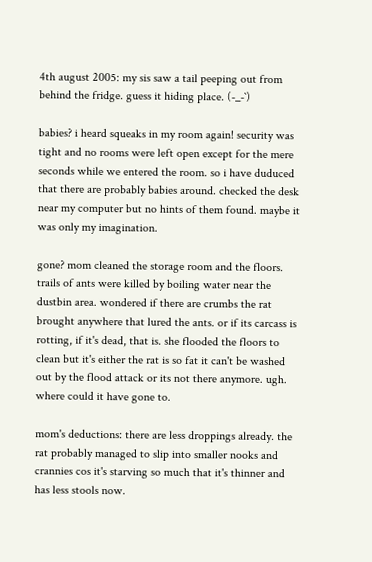4th august 2005: my sis saw a tail peeping out from behind the fridge. guess it hiding place. (-_-`)

babies? i heard squeaks in my room again! security was tight and no rooms were left open except for the mere seconds while we entered the room. so i have duduced that there are probably babies around. checked the desk near my computer but no hints of them found. maybe it was only my imagination.

gone? mom cleaned the storage room and the floors. trails of ants were killed by boiling water near the dustbin area. wondered if there are crumbs the rat brought anywhere that lured the ants. or if its carcass is rotting, if it's dead, that is. she flooded the floors to clean but it's either the rat is so fat it can't be washed out by the flood attack or its not there anymore. ugh. where could it have gone to.

mom's deductions: there are less droppings already. the rat probably managed to slip into smaller nooks and crannies cos it's starving so much that it's thinner and has less stools now.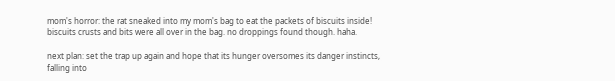mom's horror: the rat sneaked into my mom's bag to eat the packets of biscuits inside! biscuits crusts and bits were all over in the bag. no droppings found though. haha.

next plan: set the trap up again and hope that its hunger oversomes its danger instincts, falling into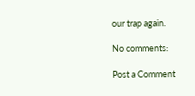our trap again.

No comments:

Post a Comment